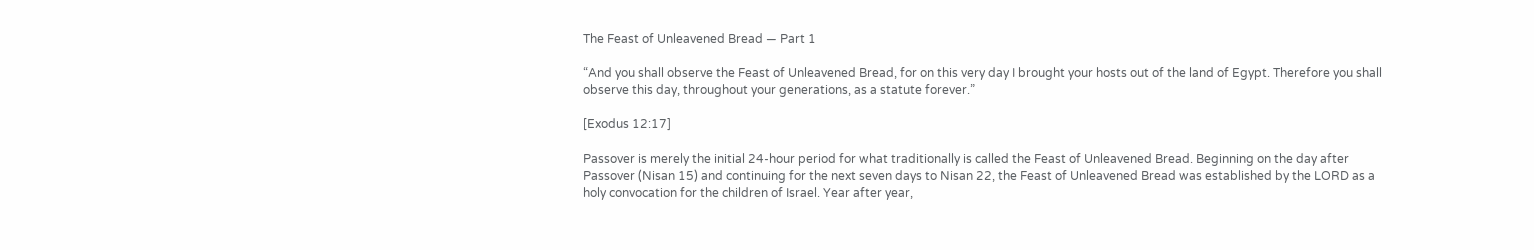The Feast of Unleavened Bread — Part 1

“And you shall observe the Feast of Unleavened Bread, for on this very day I brought your hosts out of the land of Egypt. Therefore you shall observe this day, throughout your generations, as a statute forever.”

[Exodus 12:17]

Passover is merely the initial 24-hour period for what traditionally is called the Feast of Unleavened Bread. Beginning on the day after Passover (Nisan 15) and continuing for the next seven days to Nisan 22, the Feast of Unleavened Bread was established by the LORD as a holy convocation for the children of Israel. Year after year,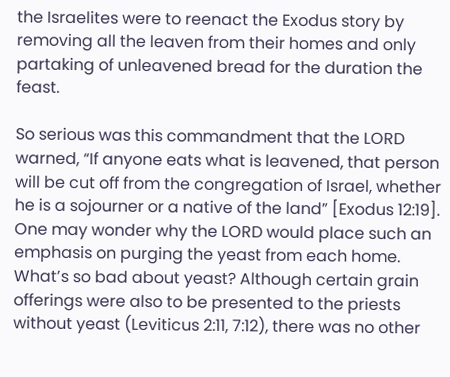the Israelites were to reenact the Exodus story by removing all the leaven from their homes and only partaking of unleavened bread for the duration the feast.

So serious was this commandment that the LORD warned, “If anyone eats what is leavened, that person will be cut off from the congregation of Israel, whether he is a sojourner or a native of the land” [Exodus 12:19]. One may wonder why the LORD would place such an emphasis on purging the yeast from each home. What’s so bad about yeast? Although certain grain offerings were also to be presented to the priests without yeast (Leviticus 2:11, 7:12), there was no other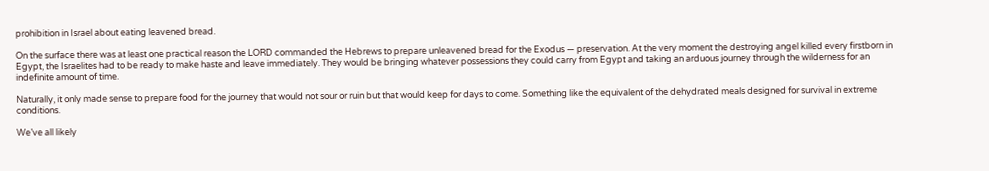prohibition in Israel about eating leavened bread.

On the surface there was at least one practical reason the LORD commanded the Hebrews to prepare unleavened bread for the Exodus — preservation. At the very moment the destroying angel killed every firstborn in Egypt, the Israelites had to be ready to make haste and leave immediately. They would be bringing whatever possessions they could carry from Egypt and taking an arduous journey through the wilderness for an indefinite amount of time.

Naturally, it only made sense to prepare food for the journey that would not sour or ruin but that would keep for days to come. Something like the equivalent of the dehydrated meals designed for survival in extreme conditions.

We’ve all likely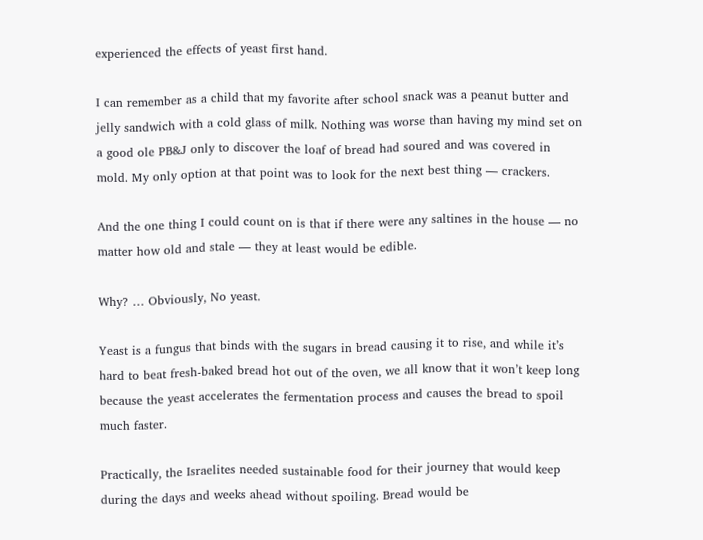experienced the effects of yeast first hand.

I can remember as a child that my favorite after school snack was a peanut butter and jelly sandwich with a cold glass of milk. Nothing was worse than having my mind set on a good ole PB&J only to discover the loaf of bread had soured and was covered in mold. My only option at that point was to look for the next best thing — crackers.

And the one thing I could count on is that if there were any saltines in the house — no matter how old and stale — they at least would be edible.

Why? … Obviously, No yeast.

Yeast is a fungus that binds with the sugars in bread causing it to rise, and while it’s hard to beat fresh-baked bread hot out of the oven, we all know that it won’t keep long because the yeast accelerates the fermentation process and causes the bread to spoil much faster.

Practically, the Israelites needed sustainable food for their journey that would keep during the days and weeks ahead without spoiling. Bread would be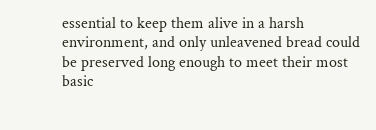essential to keep them alive in a harsh environment, and only unleavened bread could be preserved long enough to meet their most basic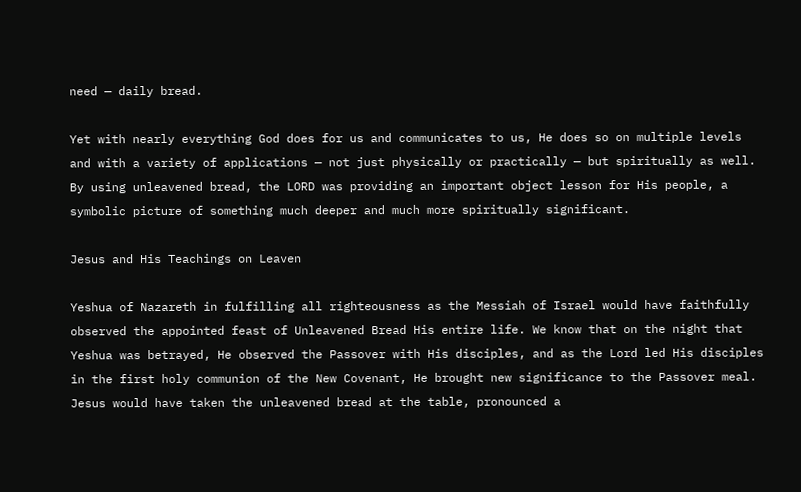need — daily bread.

Yet with nearly everything God does for us and communicates to us, He does so on multiple levels and with a variety of applications — not just physically or practically — but spiritually as well. By using unleavened bread, the LORD was providing an important object lesson for His people, a symbolic picture of something much deeper and much more spiritually significant.

Jesus and His Teachings on Leaven

Yeshua of Nazareth in fulfilling all righteousness as the Messiah of Israel would have faithfully observed the appointed feast of Unleavened Bread His entire life. We know that on the night that Yeshua was betrayed, He observed the Passover with His disciples, and as the Lord led His disciples in the first holy communion of the New Covenant, He brought new significance to the Passover meal. Jesus would have taken the unleavened bread at the table, pronounced a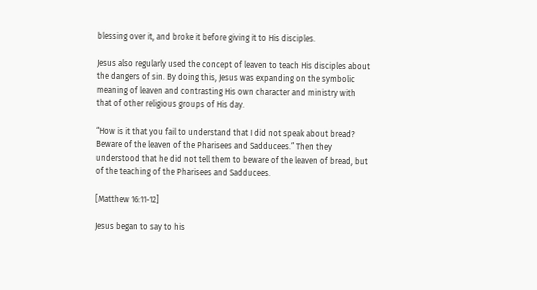blessing over it, and broke it before giving it to His disciples.

Jesus also regularly used the concept of leaven to teach His disciples about the dangers of sin. By doing this, Jesus was expanding on the symbolic meaning of leaven and contrasting His own character and ministry with that of other religious groups of His day.

“How is it that you fail to understand that I did not speak about bread? Beware of the leaven of the Pharisees and Sadducees.” Then they understood that he did not tell them to beware of the leaven of bread, but of the teaching of the Pharisees and Sadducees.

[Matthew 16:11-12]

Jesus began to say to his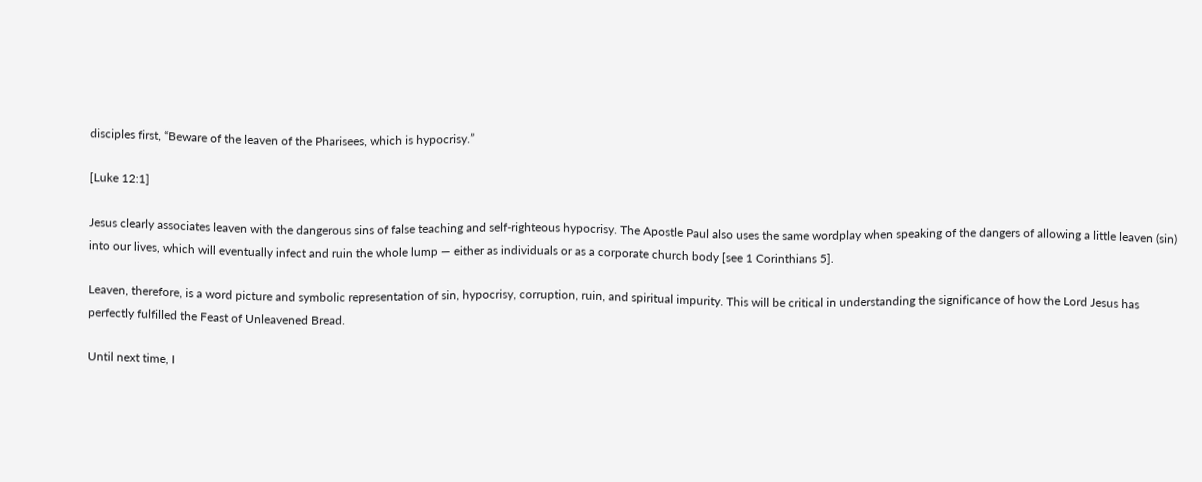disciples first, “Beware of the leaven of the Pharisees, which is hypocrisy.”

[Luke 12:1]

Jesus clearly associates leaven with the dangerous sins of false teaching and self-righteous hypocrisy. The Apostle Paul also uses the same wordplay when speaking of the dangers of allowing a little leaven (sin) into our lives, which will eventually infect and ruin the whole lump — either as individuals or as a corporate church body [see 1 Corinthians 5].

Leaven, therefore, is a word picture and symbolic representation of sin, hypocrisy, corruption, ruin, and spiritual impurity. This will be critical in understanding the significance of how the Lord Jesus has perfectly fulfilled the Feast of Unleavened Bread.

Until next time, I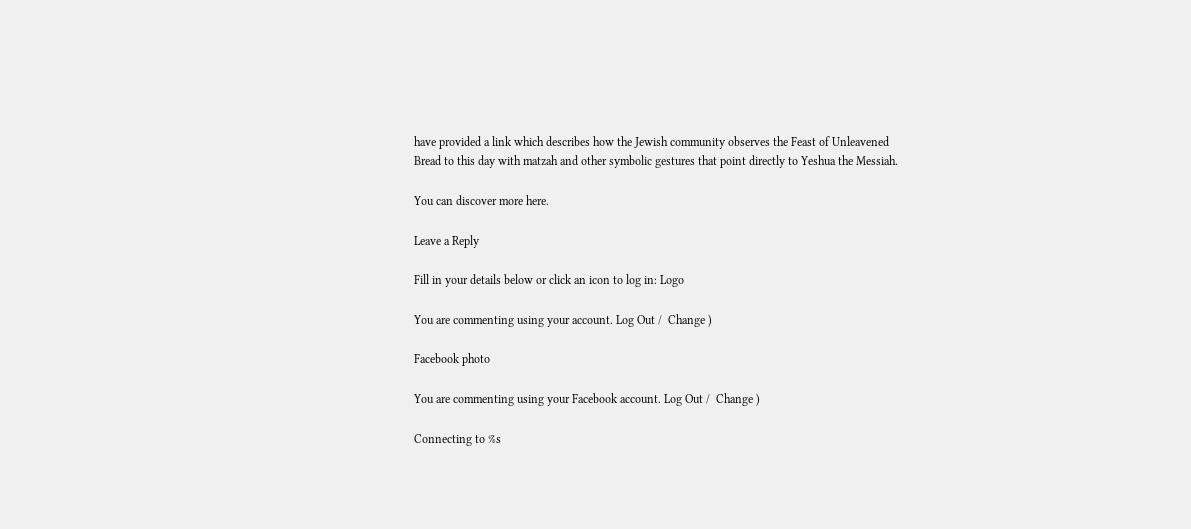have provided a link which describes how the Jewish community observes the Feast of Unleavened Bread to this day with matzah and other symbolic gestures that point directly to Yeshua the Messiah.

You can discover more here.

Leave a Reply

Fill in your details below or click an icon to log in: Logo

You are commenting using your account. Log Out /  Change )

Facebook photo

You are commenting using your Facebook account. Log Out /  Change )

Connecting to %s